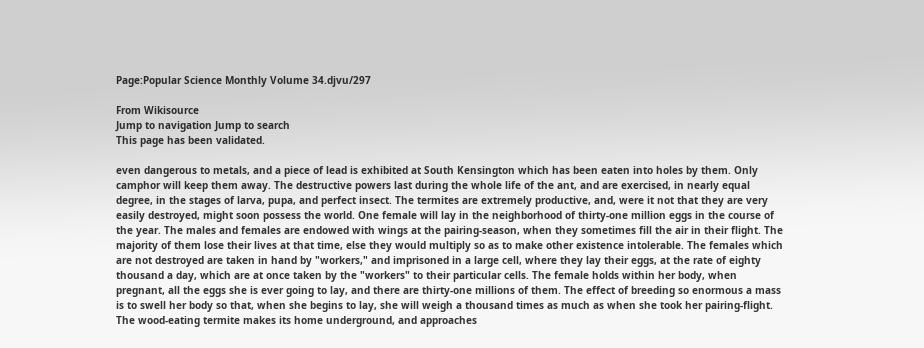Page:Popular Science Monthly Volume 34.djvu/297

From Wikisource
Jump to navigation Jump to search
This page has been validated.

even dangerous to metals, and a piece of lead is exhibited at South Kensington which has been eaten into holes by them. Only camphor will keep them away. The destructive powers last during the whole life of the ant, and are exercised, in nearly equal degree, in the stages of larva, pupa, and perfect insect. The termites are extremely productive, and, were it not that they are very easily destroyed, might soon possess the world. One female will lay in the neighborhood of thirty-one million eggs in the course of the year. The males and females are endowed with wings at the pairing-season, when they sometimes fill the air in their flight. The majority of them lose their lives at that time, else they would multiply so as to make other existence intolerable. The females which are not destroyed are taken in hand by "workers," and imprisoned in a large cell, where they lay their eggs, at the rate of eighty thousand a day, which are at once taken by the "workers" to their particular cells. The female holds within her body, when pregnant, all the eggs she is ever going to lay, and there are thirty-one millions of them. The effect of breeding so enormous a mass is to swell her body so that, when she begins to lay, she will weigh a thousand times as much as when she took her pairing-flight. The wood-eating termite makes its home underground, and approaches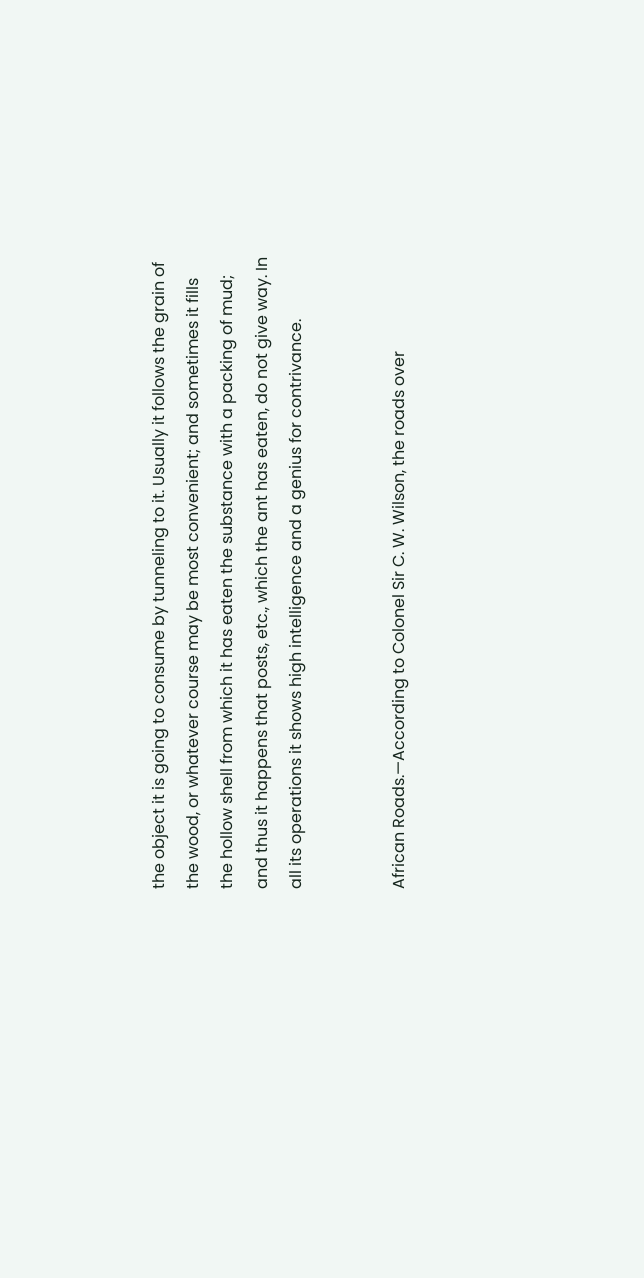the object it is going to consume by tunneling to it. Usually it follows the grain of the wood, or whatever course may be most convenient; and sometimes it fills the hollow shell from which it has eaten the substance with a packing of mud; and thus it happens that posts, etc., which the ant has eaten, do not give way. In all its operations it shows high intelligence and a genius for contrivance.


African Roads.—According to Colonel Sir C. W. Wilson, the roads over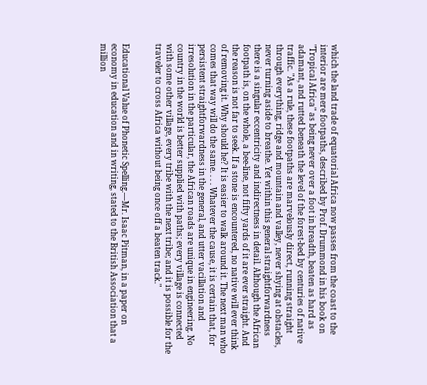which the land trade of equatorial Africa now passes from the coast to the interior are mere footpaths, described by Prof. Drummond in his book on "Tropical Africa" as being never over a foot in breadth, beaten as hard as adamant, and rutted beneath the level of the forest-bed by centuries of native traffic. "As a rule, these footpaths are marvelously direct, running straight through everything, ridge and mountain and valley, never shying at obstacles, never turning aside to breathe. Yet within this general straightforwardness there is a singular eccentricity and indirectness in detail. Although the African footpath is, on the whole, a bee-line, not fifty yards of it are ever straight. And the reason is not far to seek. If a stone is encountered, no native will ever think of removing it. Why should he? It is easier to walk around it. The next man who comes that way will do the same. . . . Whatever the cause, it is certain that, for persistent straightforwardness in the general, and utter vacillation and irresolution in the particular, the African roads are unique in engineering. No country in the world is better supplied with paths; every village is connected with some other village, every tribe with the next tribe; and it is possible for the traveler to cross Africa without being once off a beaten track."


Educational Value of Phonetic Spelling.—Mr. Isaac Pitman, in a paper on economy in education and in writing, stated to the British Association that a million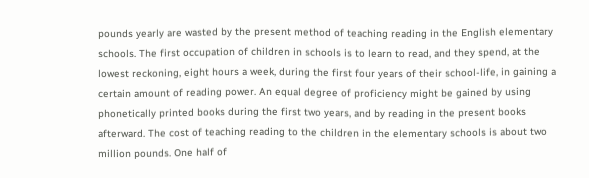pounds yearly are wasted by the present method of teaching reading in the English elementary schools. The first occupation of children in schools is to learn to read, and they spend, at the lowest reckoning, eight hours a week, during the first four years of their school-life, in gaining a certain amount of reading power. An equal degree of proficiency might be gained by using phonetically printed books during the first two years, and by reading in the present books afterward. The cost of teaching reading to the children in the elementary schools is about two million pounds. One half of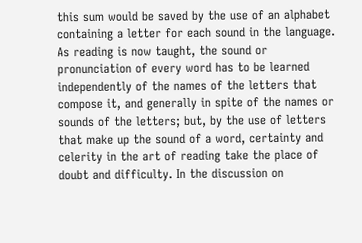this sum would be saved by the use of an alphabet containing a letter for each sound in the language. As reading is now taught, the sound or pronunciation of every word has to be learned independently of the names of the letters that compose it, and generally in spite of the names or sounds of the letters; but, by the use of letters that make up the sound of a word, certainty and celerity in the art of reading take the place of doubt and difficulty. In the discussion on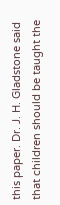this paper. Dr. J. H. Gladstone said that children should be taught the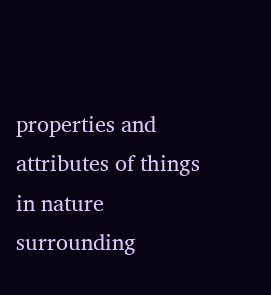properties and attributes of things in nature surrounding